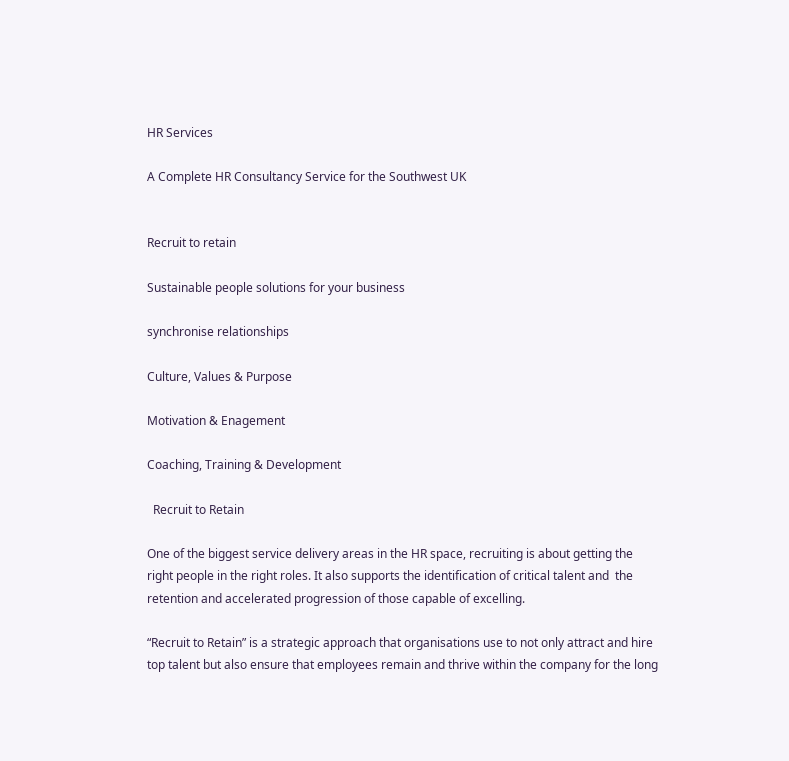HR Services

A Complete HR Consultancy Service for the Southwest UK


Recruit to retain

Sustainable people solutions for your business

synchronise relationships

Culture, Values & Purpose

Motivation & Enagement

Coaching, Training & Development

  Recruit to Retain

One of the biggest service delivery areas in the HR space, recruiting is about getting the right people in the right roles. It also supports the identification of critical talent and  the retention and accelerated progression of those capable of excelling.

“Recruit to Retain” is a strategic approach that organisations use to not only attract and hire top talent but also ensure that employees remain and thrive within the company for the long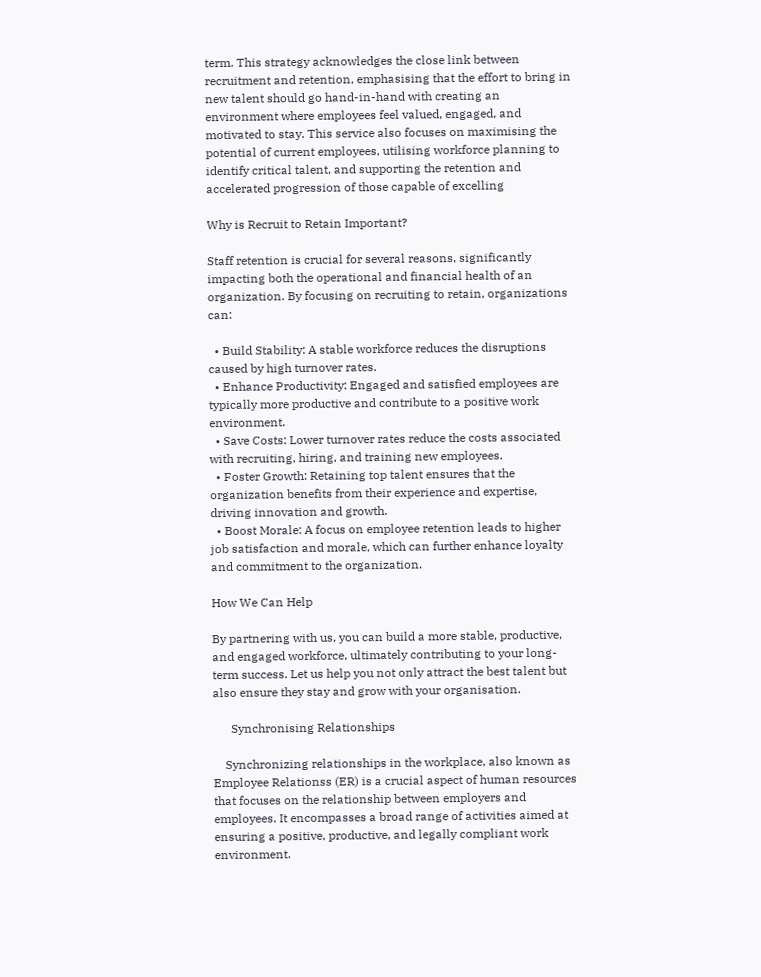term. This strategy acknowledges the close link between recruitment and retention, emphasising that the effort to bring in new talent should go hand-in-hand with creating an environment where employees feel valued, engaged, and motivated to stay. This service also focuses on maximising the potential of current employees, utilising workforce planning to identify critical talent, and supporting the retention and accelerated progression of those capable of excelling

Why is Recruit to Retain Important?

Staff retention is crucial for several reasons, significantly impacting both the operational and financial health of an organization. By focusing on recruiting to retain, organizations can:

  • Build Stability: A stable workforce reduces the disruptions caused by high turnover rates.
  • Enhance Productivity: Engaged and satisfied employees are typically more productive and contribute to a positive work environment.
  • Save Costs: Lower turnover rates reduce the costs associated with recruiting, hiring, and training new employees.
  • Foster Growth: Retaining top talent ensures that the organization benefits from their experience and expertise, driving innovation and growth.
  • Boost Morale: A focus on employee retention leads to higher job satisfaction and morale, which can further enhance loyalty and commitment to the organization.

How We Can Help

By partnering with us, you can build a more stable, productive, and engaged workforce, ultimately contributing to your long-term success. Let us help you not only attract the best talent but also ensure they stay and grow with your organisation.

      Synchronising Relationships

    Synchronizing relationships in the workplace, also known as Employee Relationss (ER) is a crucial aspect of human resources that focuses on the relationship between employers and employees. It encompasses a broad range of activities aimed at ensuring a positive, productive, and legally compliant work environment.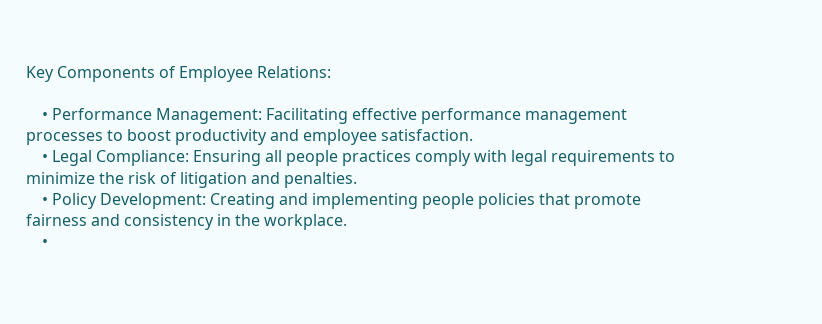Key Components of Employee Relations:

    • Performance Management: Facilitating effective performance management processes to boost productivity and employee satisfaction.
    • Legal Compliance: Ensuring all people practices comply with legal requirements to minimize the risk of litigation and penalties.
    • Policy Development: Creating and implementing people policies that promote fairness and consistency in the workplace.
    •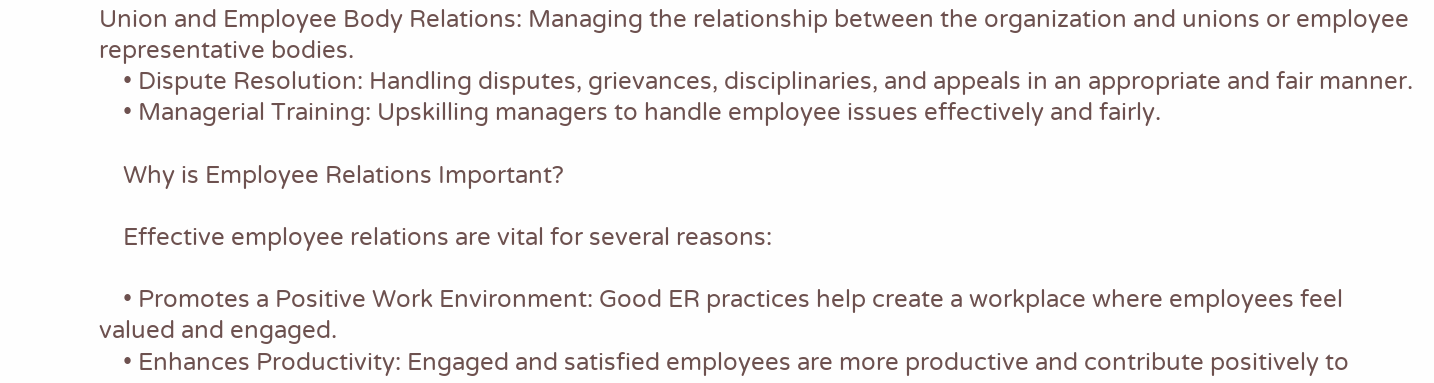Union and Employee Body Relations: Managing the relationship between the organization and unions or employee representative bodies.
    • Dispute Resolution: Handling disputes, grievances, disciplinaries, and appeals in an appropriate and fair manner.
    • Managerial Training: Upskilling managers to handle employee issues effectively and fairly.

    Why is Employee Relations Important?

    Effective employee relations are vital for several reasons:

    • Promotes a Positive Work Environment: Good ER practices help create a workplace where employees feel valued and engaged.
    • Enhances Productivity: Engaged and satisfied employees are more productive and contribute positively to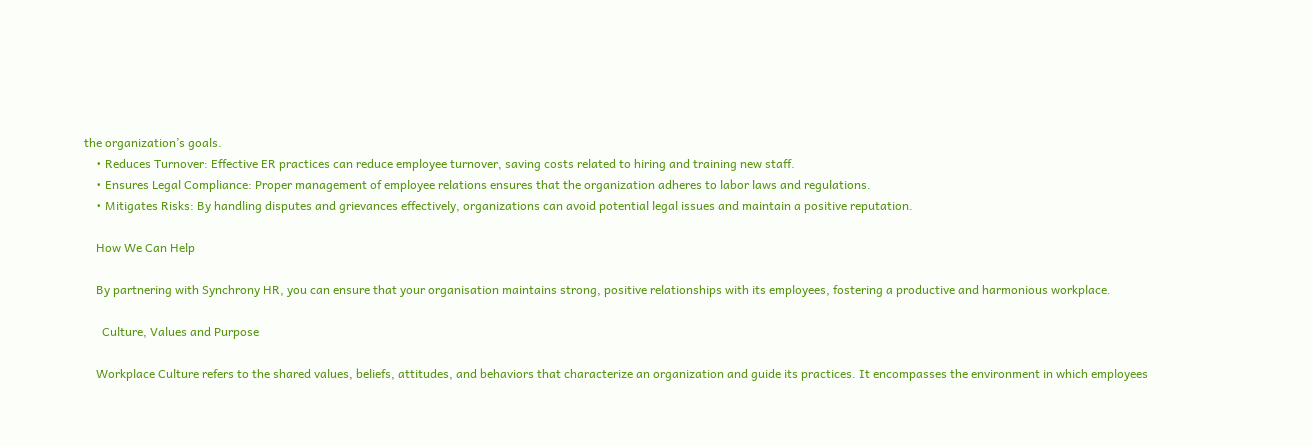the organization’s goals.
    • Reduces Turnover: Effective ER practices can reduce employee turnover, saving costs related to hiring and training new staff.
    • Ensures Legal Compliance: Proper management of employee relations ensures that the organization adheres to labor laws and regulations.
    • Mitigates Risks: By handling disputes and grievances effectively, organizations can avoid potential legal issues and maintain a positive reputation.

    How We Can Help

    By partnering with Synchrony HR, you can ensure that your organisation maintains strong, positive relationships with its employees, fostering a productive and harmonious workplace.

      Culture, Values and Purpose

    Workplace Culture refers to the shared values, beliefs, attitudes, and behaviors that characterize an organization and guide its practices. It encompasses the environment in which employees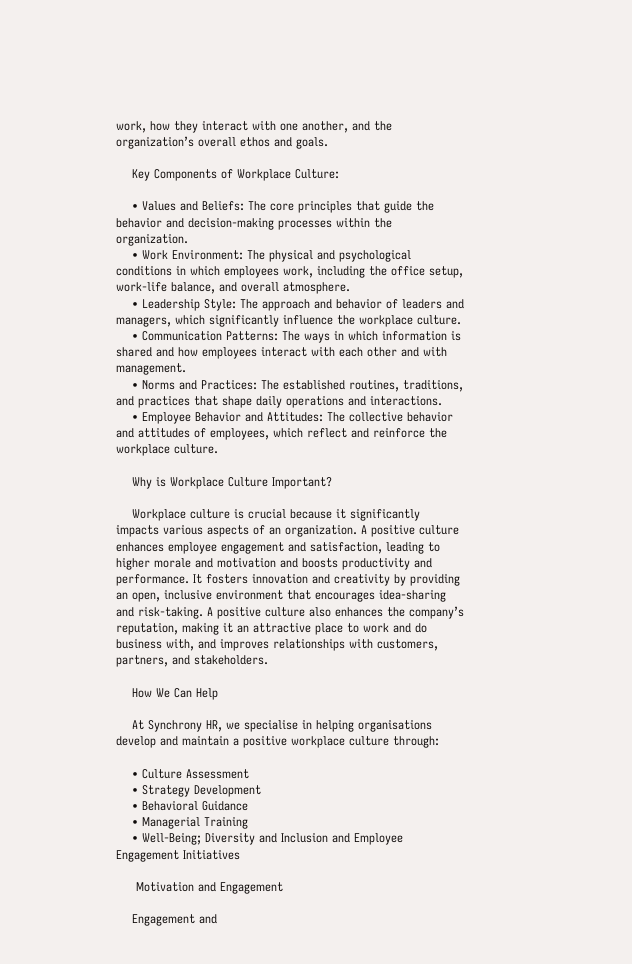work, how they interact with one another, and the organization’s overall ethos and goals.

    Key Components of Workplace Culture:

    • Values and Beliefs: The core principles that guide the behavior and decision-making processes within the organization.
    • Work Environment: The physical and psychological conditions in which employees work, including the office setup, work-life balance, and overall atmosphere.
    • Leadership Style: The approach and behavior of leaders and managers, which significantly influence the workplace culture.
    • Communication Patterns: The ways in which information is shared and how employees interact with each other and with management.
    • Norms and Practices: The established routines, traditions, and practices that shape daily operations and interactions.
    • Employee Behavior and Attitudes: The collective behavior and attitudes of employees, which reflect and reinforce the workplace culture.

    Why is Workplace Culture Important?

    Workplace culture is crucial because it significantly impacts various aspects of an organization. A positive culture enhances employee engagement and satisfaction, leading to higher morale and motivation and boosts productivity and performance. It fosters innovation and creativity by providing an open, inclusive environment that encourages idea-sharing and risk-taking. A positive culture also enhances the company’s reputation, making it an attractive place to work and do business with, and improves relationships with customers, partners, and stakeholders.

    How We Can Help

    At Synchrony HR, we specialise in helping organisations develop and maintain a positive workplace culture through:

    • Culture Assessment
    • Strategy Development
    • Behavioral Guidance
    • Managerial Training
    • Well-Being; Diversity and Inclusion and Employee Engagement Initiatives

     Motivation and Engagement

    Engagement and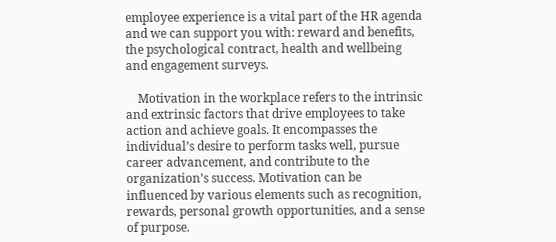employee experience is a vital part of the HR agenda and we can support you with: reward and benefits, the psychological contract, health and wellbeing and engagement surveys.

    Motivation in the workplace refers to the intrinsic and extrinsic factors that drive employees to take action and achieve goals. It encompasses the individual’s desire to perform tasks well, pursue career advancement, and contribute to the organization’s success. Motivation can be influenced by various elements such as recognition, rewards, personal growth opportunities, and a sense of purpose.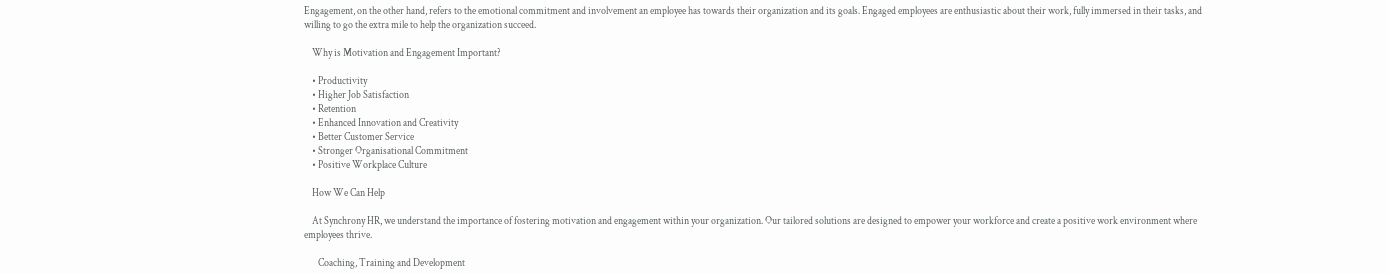Engagement, on the other hand, refers to the emotional commitment and involvement an employee has towards their organization and its goals. Engaged employees are enthusiastic about their work, fully immersed in their tasks, and willing to go the extra mile to help the organization succeed.

    Why is Motivation and Engagement Important?

    • Productivity
    • Higher Job Satisfaction
    • Retention
    • Enhanced Innovation and Creativity
    • Better Customer Service
    • Stronger Organisational Commitment
    • Positive Workplace Culture

    How We Can Help

    At Synchrony HR, we understand the importance of fostering motivation and engagement within your organization. Our tailored solutions are designed to empower your workforce and create a positive work environment where employees thrive.

       Coaching, Training and Development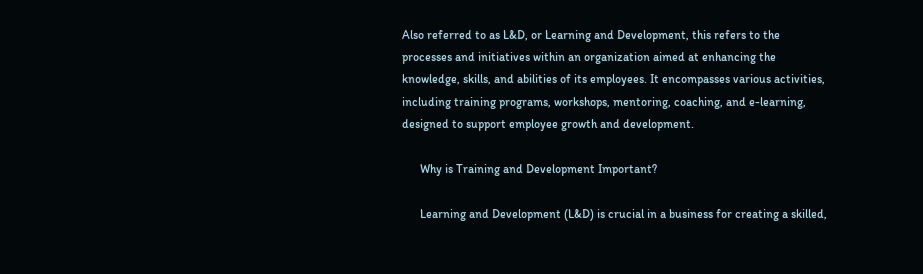Also referred to as L&D, or Learning and Development, this refers to the processes and initiatives within an organization aimed at enhancing the knowledge, skills, and abilities of its employees. It encompasses various activities, including training programs, workshops, mentoring, coaching, and e-learning, designed to support employee growth and development.

      Why is Training and Development Important?

      Learning and Development (L&D) is crucial in a business for creating a skilled,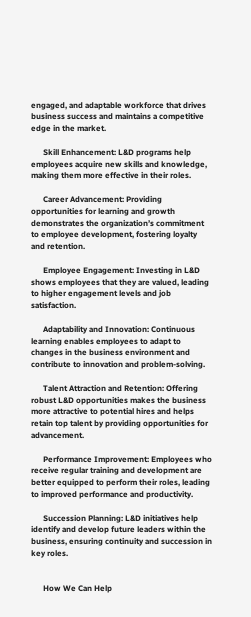engaged, and adaptable workforce that drives business success and maintains a competitive edge in the market.

      Skill Enhancement: L&D programs help employees acquire new skills and knowledge, making them more effective in their roles.

      Career Advancement: Providing opportunities for learning and growth demonstrates the organization’s commitment to employee development, fostering loyalty and retention.

      Employee Engagement: Investing in L&D shows employees that they are valued, leading to higher engagement levels and job satisfaction.

      Adaptability and Innovation: Continuous learning enables employees to adapt to changes in the business environment and contribute to innovation and problem-solving.

      Talent Attraction and Retention: Offering robust L&D opportunities makes the business more attractive to potential hires and helps retain top talent by providing opportunities for advancement.

      Performance Improvement: Employees who receive regular training and development are better equipped to perform their roles, leading to improved performance and productivity.

      Succession Planning: L&D initiatives help identify and develop future leaders within the business, ensuring continuity and succession in key roles.


      How We Can Help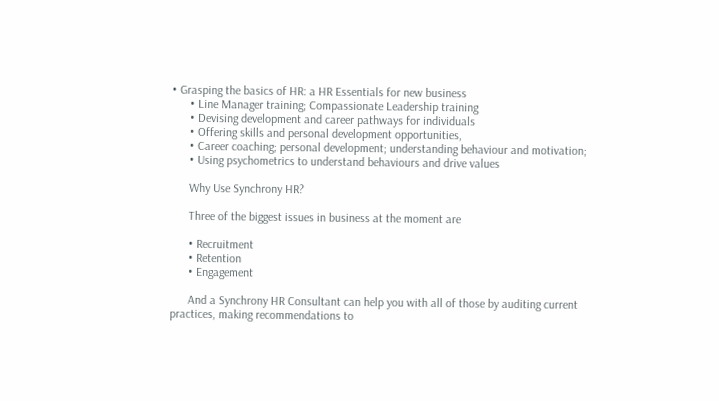• Grasping the basics of HR: a HR Essentials for new business
      • Line Manager training; Compassionate Leadership training
      • Devising development and career pathways for individuals
      • Offering skills and personal development opportunities,
      • Career coaching; personal development; understanding behaviour and motivation;
      • Using psychometrics to understand behaviours and drive values

      Why Use Synchrony HR?

      Three of the biggest issues in business at the moment are

      • Recruitment
      • Retention
      • Engagement

      And a Synchrony HR Consultant can help you with all of those by auditing current practices, making recommendations to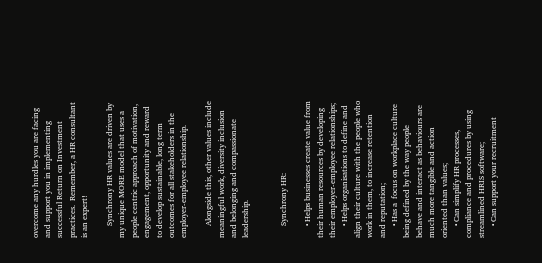overcome any hurdles you are facing and support you in implementing successful Return on Investment practices.  Remember, a HR consultant is an expert!

      Synchrony HR values are driven by my unique MORE model that uses a people centric approach of motivation, engagement, opportunity and reward to develop sustainable, long term outcomes for all stakeholders in the employer-employee relationship.

      Alongside this, other values include meaningful work, diversity inclusion and belonging and compassionate leadership.


      Synchrony HR:

      • Helps businesses create value from their human resources by developing their employer-employee relationships;
      • Helps organisations to define and align their culture with the people who work in them, to increase retention and reputation;
      • Has a  focus on workplace culture being defined by the way people behave and interact as behaviours are much more tangible and action oriented than values;
      • Can simplify HR processes, compliance and procedures by using streamlined HRIS software;
      • Can support your recruitment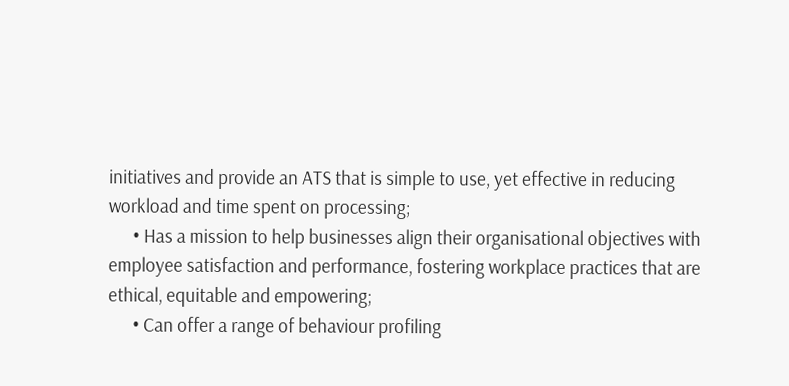initiatives and provide an ATS that is simple to use, yet effective in reducing workload and time spent on processing;
      • Has a mission to help businesses align their organisational objectives with employee satisfaction and performance, fostering workplace practices that are ethical, equitable and empowering;
      • Can offer a range of behaviour profiling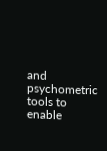and psychometric tools to enable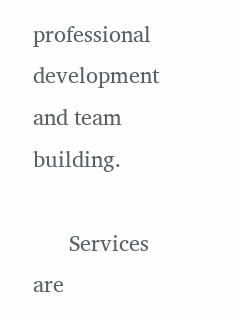professional development and team building.

      Services are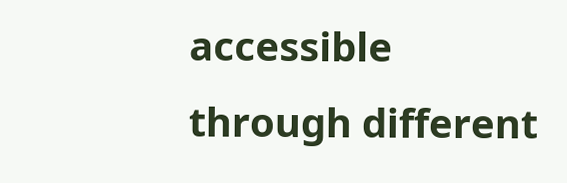accessible through different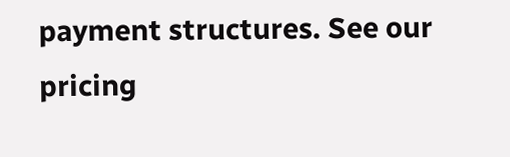payment structures. See our pricing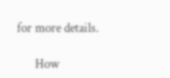for more details.

      How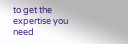to get the expertise you need